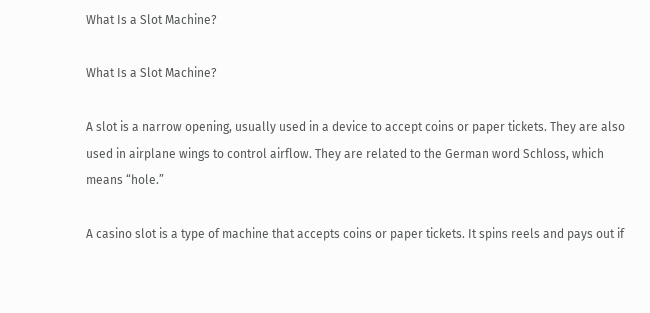What Is a Slot Machine?

What Is a Slot Machine?

A slot is a narrow opening, usually used in a device to accept coins or paper tickets. They are also used in airplane wings to control airflow. They are related to the German word Schloss, which means “hole.”

A casino slot is a type of machine that accepts coins or paper tickets. It spins reels and pays out if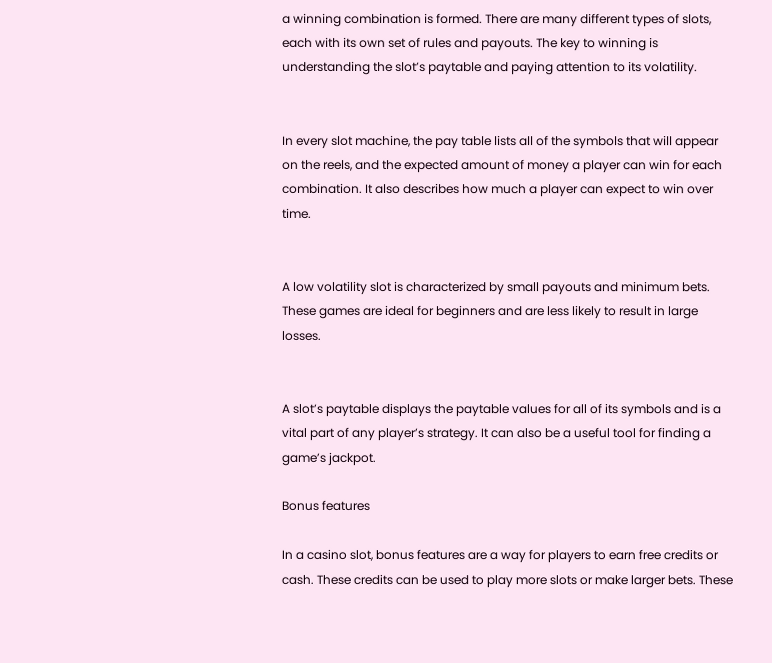a winning combination is formed. There are many different types of slots, each with its own set of rules and payouts. The key to winning is understanding the slot’s paytable and paying attention to its volatility.


In every slot machine, the pay table lists all of the symbols that will appear on the reels, and the expected amount of money a player can win for each combination. It also describes how much a player can expect to win over time.


A low volatility slot is characterized by small payouts and minimum bets. These games are ideal for beginners and are less likely to result in large losses.


A slot’s paytable displays the paytable values for all of its symbols and is a vital part of any player’s strategy. It can also be a useful tool for finding a game’s jackpot.

Bonus features

In a casino slot, bonus features are a way for players to earn free credits or cash. These credits can be used to play more slots or make larger bets. These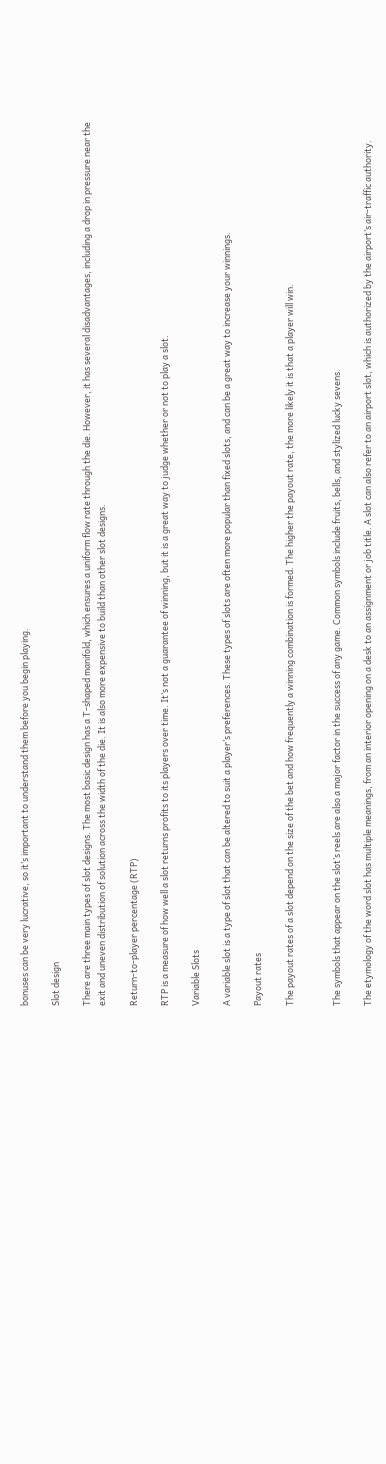bonuses can be very lucrative, so it’s important to understand them before you begin playing.

Slot design

There are three main types of slot designs. The most basic design has a T-shaped manifold, which ensures a uniform flow rate through the die. However, it has several disadvantages, including a drop in pressure near the exit and uneven distribution of solution across the width of the die. It is also more expensive to build than other slot designs.

Return-to-player percentage (RTP)

RTP is a measure of how well a slot returns profits to its players over time. It’s not a guarantee of winning, but it is a great way to judge whether or not to play a slot.

Variable Slots

A variable slot is a type of slot that can be altered to suit a player’s preferences. These types of slots are often more popular than fixed slots, and can be a great way to increase your winnings.

Payout rates

The payout rates of a slot depend on the size of the bet and how frequently a winning combination is formed. The higher the payout rate, the more likely it is that a player will win.


The symbols that appear on the slot’s reels are also a major factor in the success of any game. Common symbols include fruits, bells, and stylized lucky sevens.

The etymology of the word slot has multiple meanings, from an interior opening on a desk to an assignment or job title. A slot can also refer to an airport slot, which is authorized by the airport’s air-traffic authority.